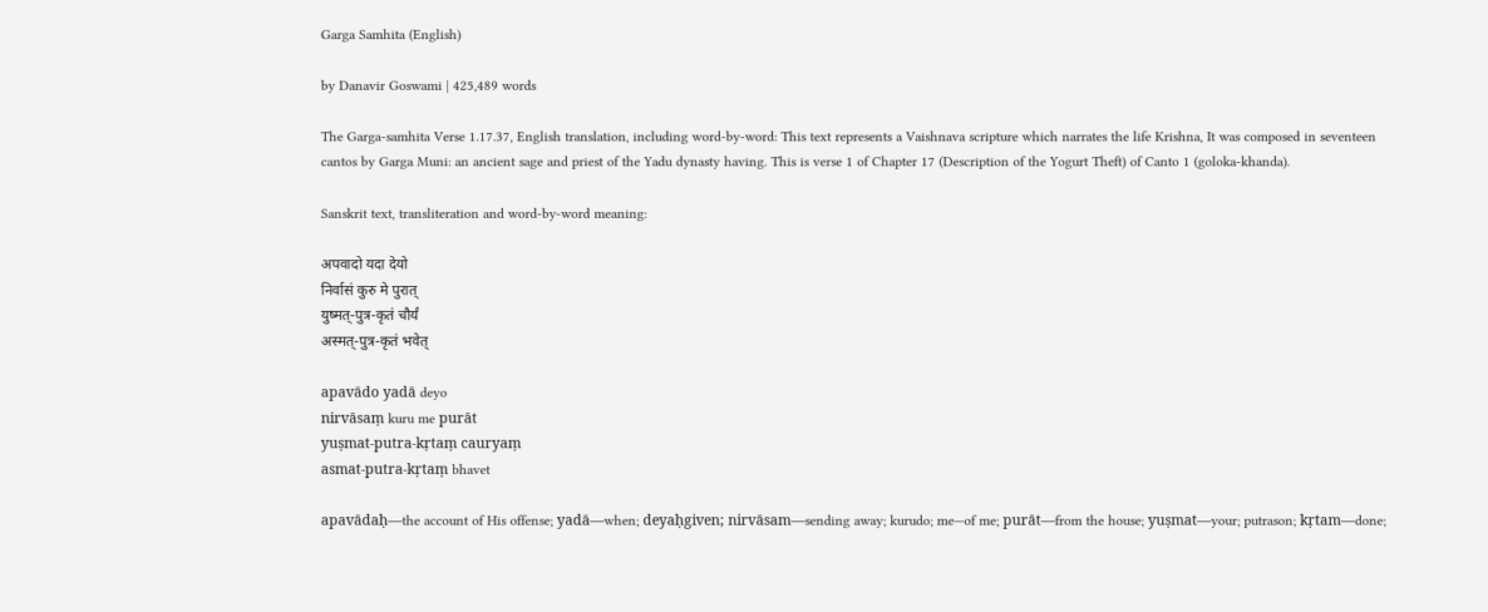Garga Samhita (English)

by Danavir Goswami | 425,489 words

The Garga-samhita Verse 1.17.37, English translation, including word-by-word: This text represents a Vaishnava scripture which narrates the life Krishna, It was composed in seventeen cantos by Garga Muni: an ancient sage and priest of the Yadu dynasty having. This is verse 1 of Chapter 17 (Description of the Yogurt Theft) of Canto 1 (goloka-khanda).

Sanskrit text, transliteration and word-by-word meaning:

अपवादो यदा देयो
निर्वासं कुरु मे पुरात्
युष्मत्-पुत्र-कृतं चौर्यं
अस्मत्-पुत्र-कृतं भवेत्

apavādo yadā deyo
nirvāsaṃ kuru me purāt
yuṣmat-putra-kṛtaṃ cauryaṃ
asmat-putra-kṛtaṃ bhavet

apavādaḥ—the account of His offense; yadā—when; deyaḥgiven; nirvāsam—sending away; kurudo; me—of me; purāt—from the house; yuṣmat—your; putrason; kṛtam—done;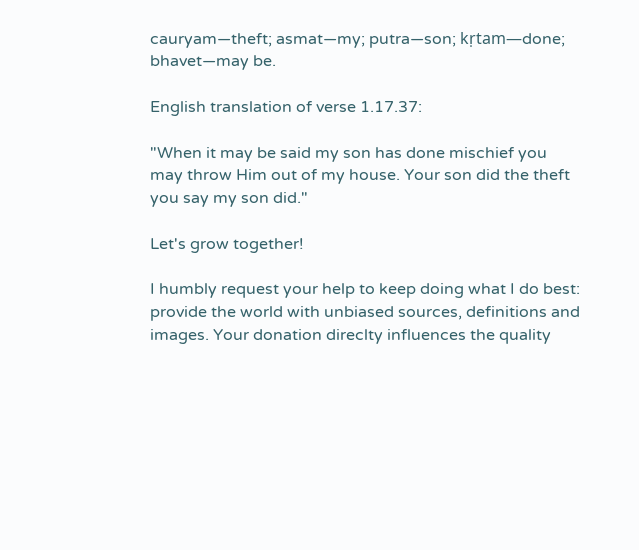cauryam—theft; asmat—my; putra—son; kṛtam—done; bhavet—may be.

English translation of verse 1.17.37:

"When it may be said my son has done mischief you may throw Him out of my house. Your son did the theft you say my son did."

Let's grow together!

I humbly request your help to keep doing what I do best: provide the world with unbiased sources, definitions and images. Your donation direclty influences the quality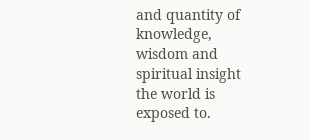and quantity of knowledge, wisdom and spiritual insight the world is exposed to.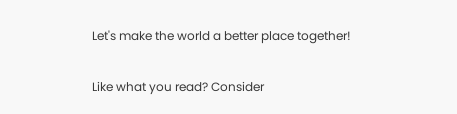Let's make the world a better place together!

Like what you read? Consider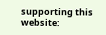supporting this website: